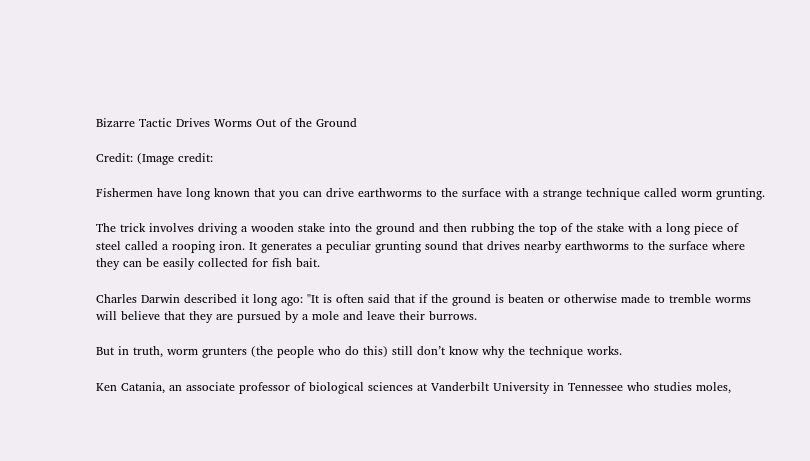Bizarre Tactic Drives Worms Out of the Ground

Credit: (Image credit:

Fishermen have long known that you can drive earthworms to the surface with a strange technique called worm grunting.

The trick involves driving a wooden stake into the ground and then rubbing the top of the stake with a long piece of steel called a rooping iron. It generates a peculiar grunting sound that drives nearby earthworms to the surface where they can be easily collected for fish bait.

Charles Darwin described it long ago: "It is often said that if the ground is beaten or otherwise made to tremble worms will believe that they are pursued by a mole and leave their burrows.

But in truth, worm grunters (the people who do this) still don’t know why the technique works.

Ken Catania, an associate professor of biological sciences at Vanderbilt University in Tennessee who studies moles,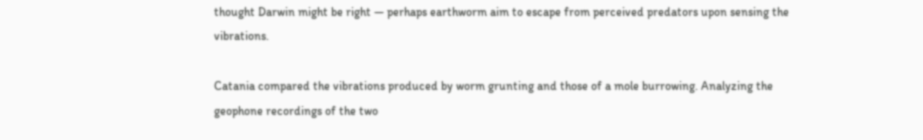thought Darwin might be right — perhaps earthworm aim to escape from perceived predators upon sensing the vibrations.

Catania compared the vibrations produced by worm grunting and those of a mole burrowing. Analyzing the geophone recordings of the two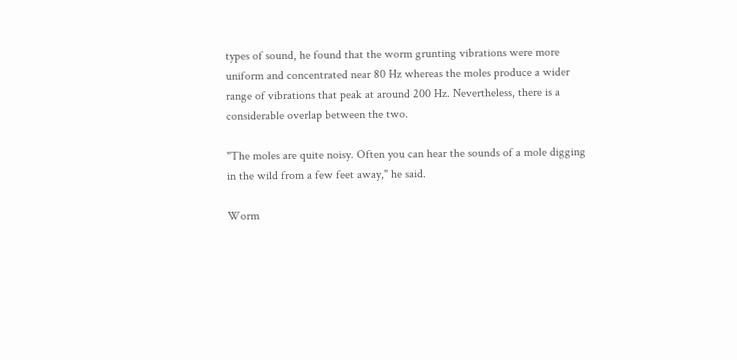types of sound, he found that the worm grunting vibrations were more uniform and concentrated near 80 Hz whereas the moles produce a wider range of vibrations that peak at around 200 Hz. Nevertheless, there is a considerable overlap between the two.

"The moles are quite noisy. Often you can hear the sounds of a mole digging in the wild from a few feet away," he said.

Worm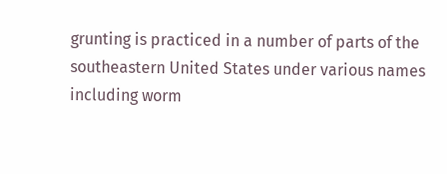grunting is practiced in a number of parts of the southeastern United States under various names including worm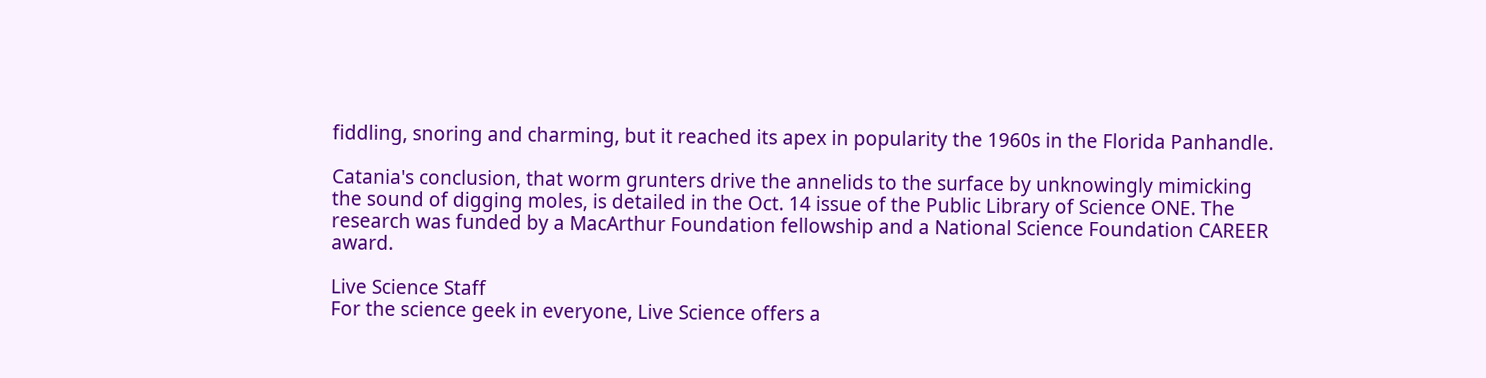fiddling, snoring and charming, but it reached its apex in popularity the 1960s in the Florida Panhandle.

Catania's conclusion, that worm grunters drive the annelids to the surface by unknowingly mimicking the sound of digging moles, is detailed in the Oct. 14 issue of the Public Library of Science ONE. The research was funded by a MacArthur Foundation fellowship and a National Science Foundation CAREER award.

Live Science Staff
For the science geek in everyone, Live Science offers a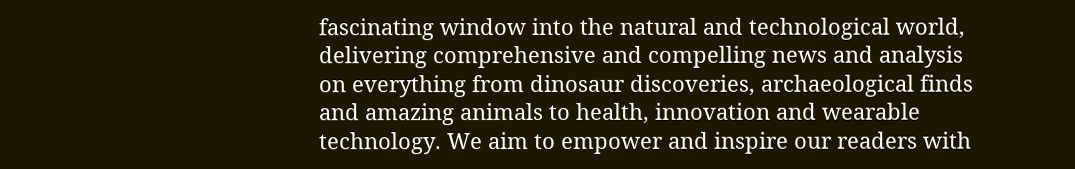fascinating window into the natural and technological world, delivering comprehensive and compelling news and analysis on everything from dinosaur discoveries, archaeological finds and amazing animals to health, innovation and wearable technology. We aim to empower and inspire our readers with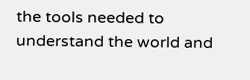the tools needed to understand the world and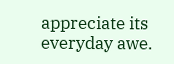appreciate its everyday awe.